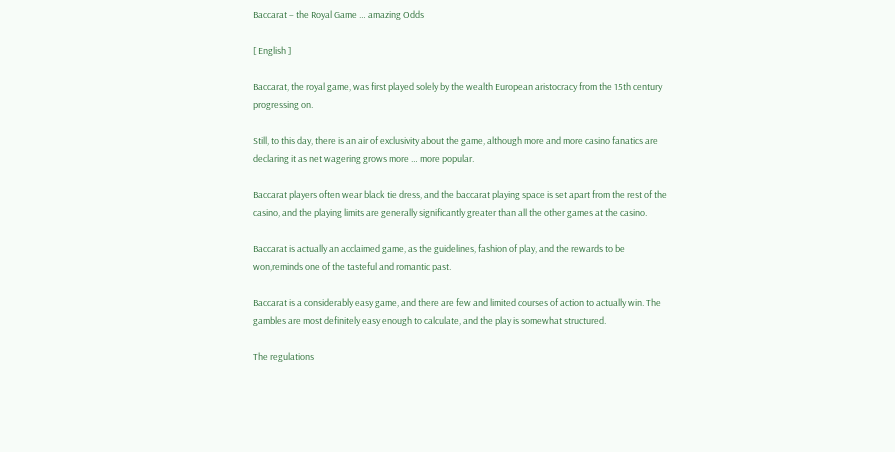Baccarat – the Royal Game … amazing Odds

[ English ]

Baccarat, the royal game, was first played solely by the wealth European aristocracy from the 15th century progressing on.

Still, to this day, there is an air of exclusivity about the game, although more and more casino fanatics are declaring it as net wagering grows more … more popular.

Baccarat players often wear black tie dress, and the baccarat playing space is set apart from the rest of the casino, and the playing limits are generally significantly greater than all the other games at the casino.

Baccarat is actually an acclaimed game, as the guidelines, fashion of play, and the rewards to be won,reminds one of the tasteful and romantic past.

Baccarat is a considerably easy game, and there are few and limited courses of action to actually win. The gambles are most definitely easy enough to calculate, and the play is somewhat structured.

The regulations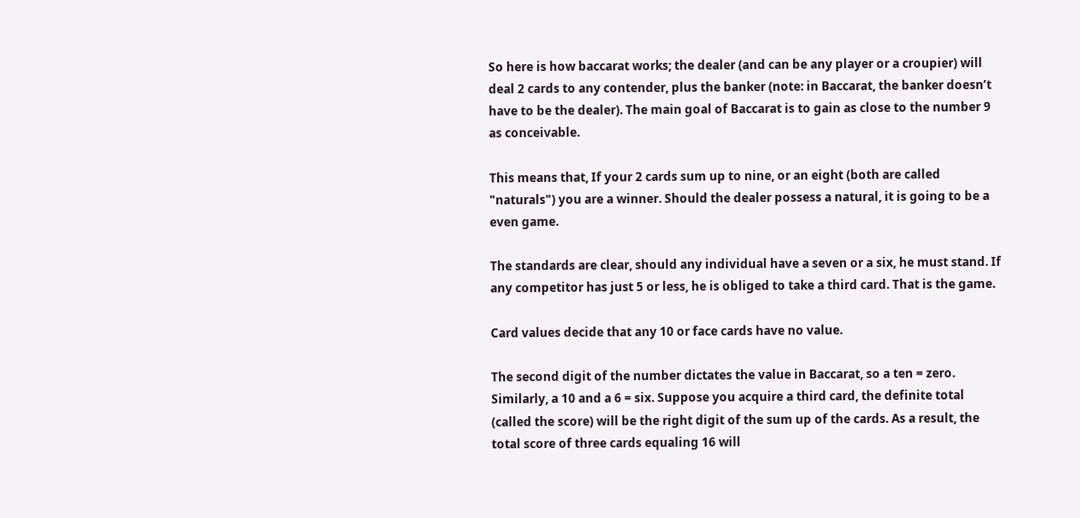So here is how baccarat works; the dealer (and can be any player or a croupier) will deal 2 cards to any contender, plus the banker (note: in Baccarat, the banker doesn’t have to be the dealer). The main goal of Baccarat is to gain as close to the number 9 as conceivable.

This means that, If your 2 cards sum up to nine, or an eight (both are called "naturals") you are a winner. Should the dealer possess a natural, it is going to be a even game.

The standards are clear, should any individual have a seven or a six, he must stand. If any competitor has just 5 or less, he is obliged to take a third card. That is the game.

Card values decide that any 10 or face cards have no value.

The second digit of the number dictates the value in Baccarat, so a ten = zero. Similarly, a 10 and a 6 = six. Suppose you acquire a third card, the definite total (called the score) will be the right digit of the sum up of the cards. As a result, the total score of three cards equaling 16 will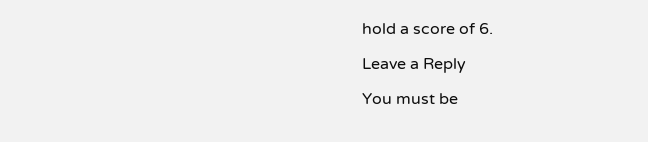hold a score of 6.

Leave a Reply

You must be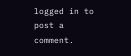logged in to post a comment.